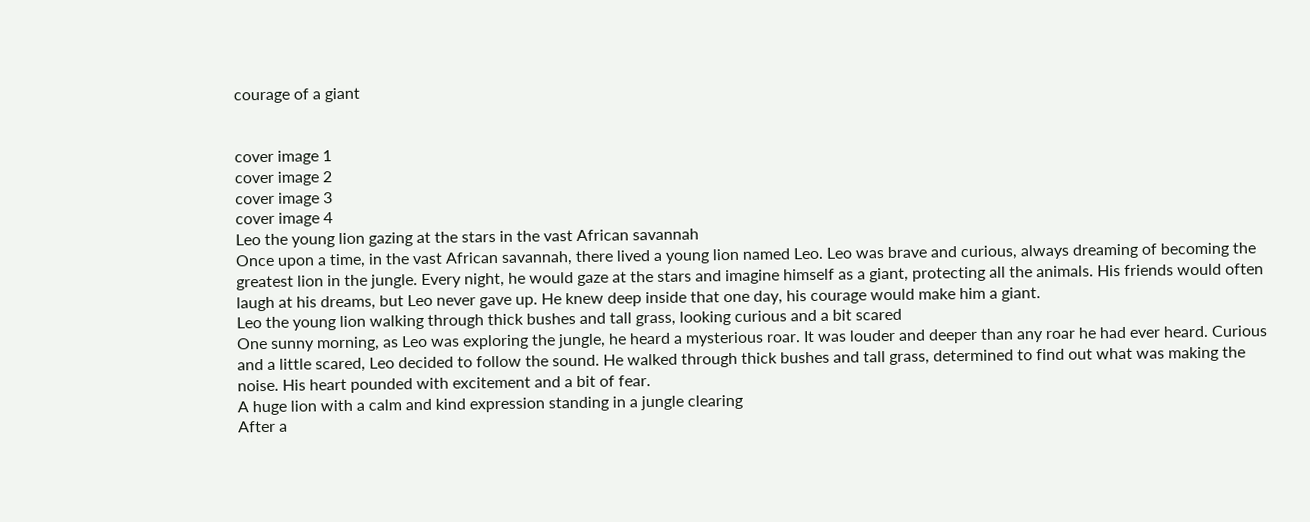courage of a giant


cover image 1
cover image 2
cover image 3
cover image 4
Leo the young lion gazing at the stars in the vast African savannah
Once upon a time, in the vast African savannah, there lived a young lion named Leo. Leo was brave and curious, always dreaming of becoming the greatest lion in the jungle. Every night, he would gaze at the stars and imagine himself as a giant, protecting all the animals. His friends would often laugh at his dreams, but Leo never gave up. He knew deep inside that one day, his courage would make him a giant.
Leo the young lion walking through thick bushes and tall grass, looking curious and a bit scared
One sunny morning, as Leo was exploring the jungle, he heard a mysterious roar. It was louder and deeper than any roar he had ever heard. Curious and a little scared, Leo decided to follow the sound. He walked through thick bushes and tall grass, determined to find out what was making the noise. His heart pounded with excitement and a bit of fear.
A huge lion with a calm and kind expression standing in a jungle clearing
After a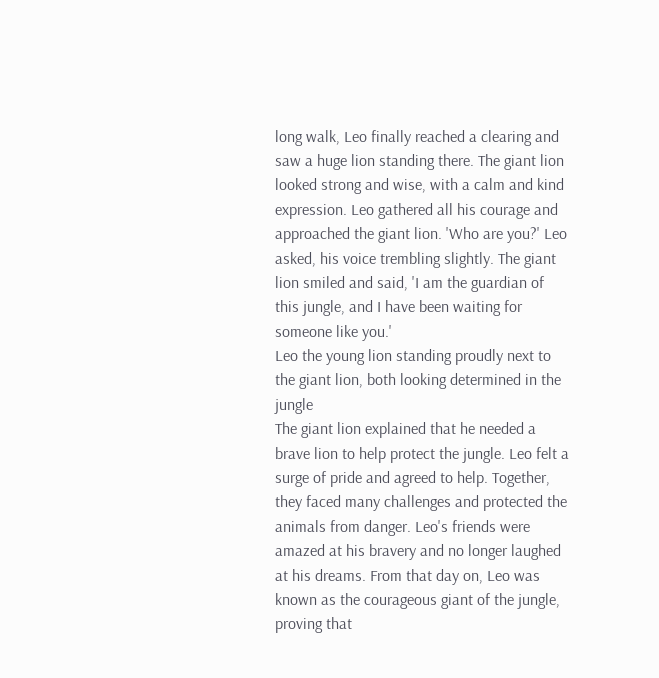long walk, Leo finally reached a clearing and saw a huge lion standing there. The giant lion looked strong and wise, with a calm and kind expression. Leo gathered all his courage and approached the giant lion. 'Who are you?' Leo asked, his voice trembling slightly. The giant lion smiled and said, 'I am the guardian of this jungle, and I have been waiting for someone like you.'
Leo the young lion standing proudly next to the giant lion, both looking determined in the jungle
The giant lion explained that he needed a brave lion to help protect the jungle. Leo felt a surge of pride and agreed to help. Together, they faced many challenges and protected the animals from danger. Leo's friends were amazed at his bravery and no longer laughed at his dreams. From that day on, Leo was known as the courageous giant of the jungle, proving that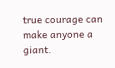true courage can make anyone a giant.